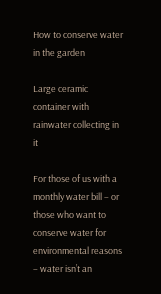How to conserve water in the garden

Large ceramic container with rainwater collecting in it

For those of us with a monthly water bill – or those who want to conserve water for environmental reasons – water isn’t an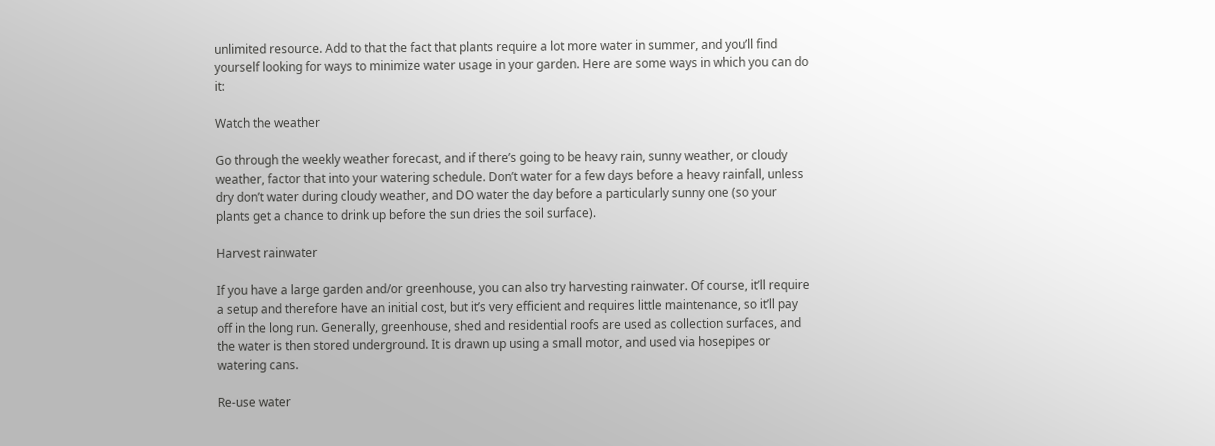unlimited resource. Add to that the fact that plants require a lot more water in summer, and you’ll find yourself looking for ways to minimize water usage in your garden. Here are some ways in which you can do it:

Watch the weather

Go through the weekly weather forecast, and if there’s going to be heavy rain, sunny weather, or cloudy weather, factor that into your watering schedule. Don’t water for a few days before a heavy rainfall, unless dry don’t water during cloudy weather, and DO water the day before a particularly sunny one (so your plants get a chance to drink up before the sun dries the soil surface).

Harvest rainwater

If you have a large garden and/or greenhouse, you can also try harvesting rainwater. Of course, it’ll require a setup and therefore have an initial cost, but it’s very efficient and requires little maintenance, so it’ll pay off in the long run. Generally, greenhouse, shed and residential roofs are used as collection surfaces, and the water is then stored underground. It is drawn up using a small motor, and used via hosepipes or watering cans.

Re-use water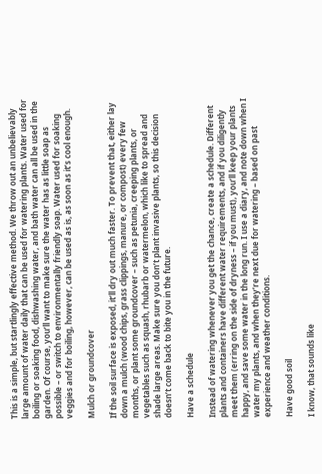This is a simple, but startlingly effective method. We throw out an unbelievably large amount of water daily that can be used for watering plants. Water used for boiling or soaking food, dishwashing water, and bath water can all be used in the garden. Of course, you’ll want to make sure the water has as little soap as possible – or switch to environmentally friendly soap. Water used for soaking veggies and for boiling, however, can be used as is, as soon as it’s cool enough.

Mulch or groundcover

If the soil surface is exposed, it’ll dry out much faster. To prevent that, either lay down a mulch (wood chips, grass clippings, manure, or compost) every few months, or plant some groundcover – such as petunia, creeping plants, or vegetables such as squash, rhubarb or watermelon, which like to spread and shade large areas. Make sure you don’t plant invasive plants, so this decision doesn’t come back to bite you in the future.

Have a schedule

Instead of watering whenever you get the chance, create a schedule. Different plants and containers have different water requirements, and if you diligently meet them (erring on the side of dryness – if you must), you’ll keep your plants happy, and save some water in the long run. I use a diary, and note down when I water my plants, and when they’re next due for watering – based on past experience and weather conditions.

Have good soil

I know, that sounds like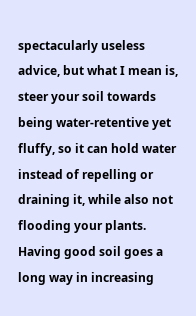spectacularly useless advice, but what I mean is, steer your soil towards being water-retentive yet fluffy, so it can hold water instead of repelling or draining it, while also not flooding your plants. Having good soil goes a long way in increasing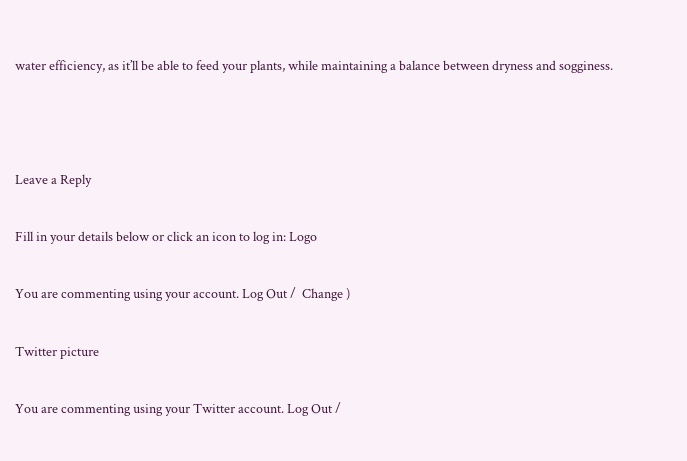water efficiency, as it’ll be able to feed your plants, while maintaining a balance between dryness and sogginess.



Leave a Reply

Fill in your details below or click an icon to log in: Logo

You are commenting using your account. Log Out /  Change )

Twitter picture

You are commenting using your Twitter account. Log Out /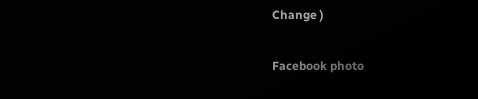Change )

Facebook photo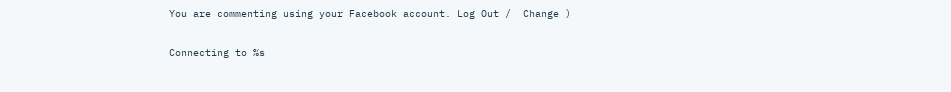You are commenting using your Facebook account. Log Out /  Change )

Connecting to %s